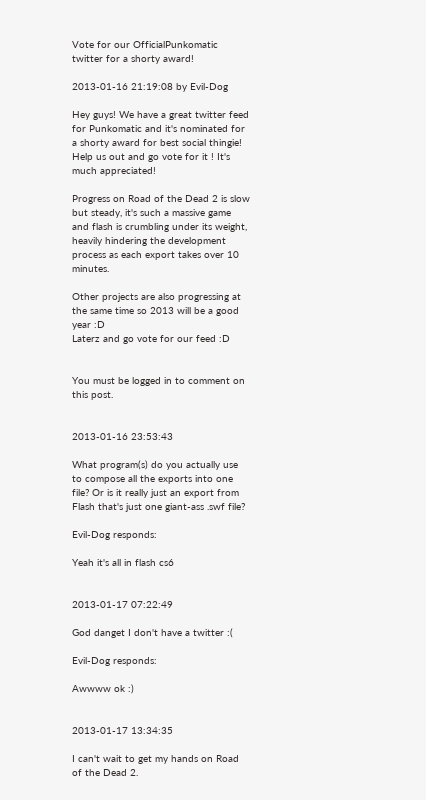Vote for our OfficialPunkomatic twitter for a shorty award!

2013-01-16 21:19:08 by Evil-Dog

Hey guys! We have a great twitter feed for Punkomatic and it's nominated for a shorty award for best social thingie!
Help us out and go vote for it ! It's much appreciated!

Progress on Road of the Dead 2 is slow but steady, it's such a massive game and flash is crumbling under its weight, heavily hindering the development process as each export takes over 10 minutes.

Other projects are also progressing at the same time so 2013 will be a good year :D
Laterz and go vote for our feed :D


You must be logged in to comment on this post.


2013-01-16 23:53:43

What program(s) do you actually use to compose all the exports into one file? Or is it really just an export from Flash that's just one giant-ass .swf file?

Evil-Dog responds:

Yeah it's all in flash cs6


2013-01-17 07:22:49

God danget I don't have a twitter :(

Evil-Dog responds:

Awwww ok :)


2013-01-17 13:34:35

I can't wait to get my hands on Road of the Dead 2.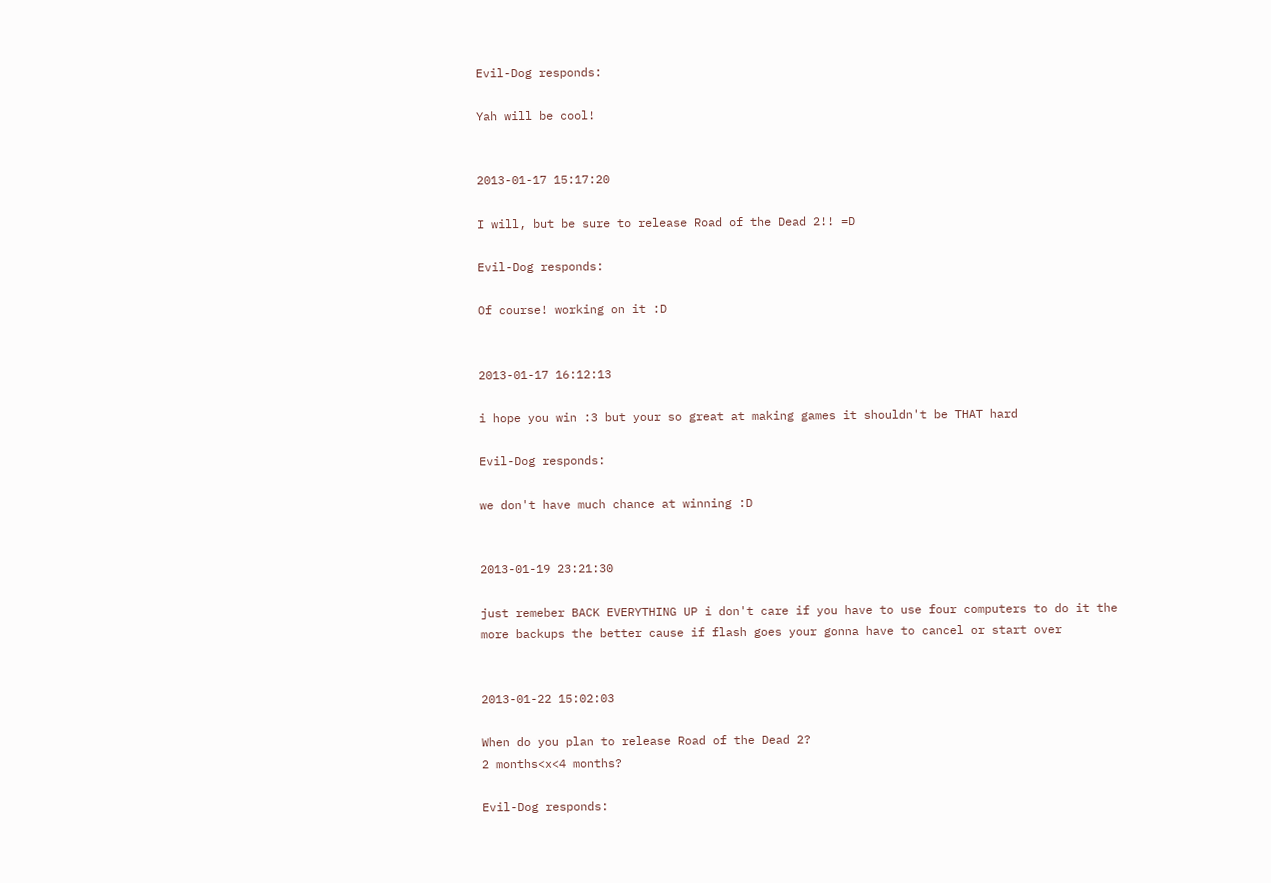Evil-Dog responds:

Yah will be cool!


2013-01-17 15:17:20

I will, but be sure to release Road of the Dead 2!! =D

Evil-Dog responds:

Of course! working on it :D


2013-01-17 16:12:13

i hope you win :3 but your so great at making games it shouldn't be THAT hard

Evil-Dog responds:

we don't have much chance at winning :D


2013-01-19 23:21:30

just remeber BACK EVERYTHING UP i don't care if you have to use four computers to do it the more backups the better cause if flash goes your gonna have to cancel or start over


2013-01-22 15:02:03

When do you plan to release Road of the Dead 2?
2 months<x<4 months?

Evil-Dog responds: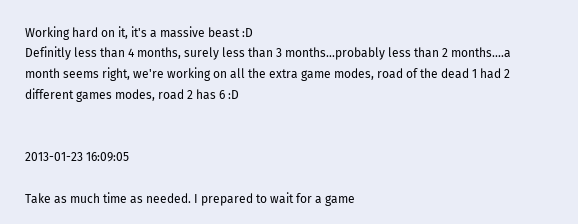Working hard on it, it's a massive beast :D
Definitly less than 4 months, surely less than 3 months...probably less than 2 months....a month seems right, we're working on all the extra game modes, road of the dead 1 had 2 different games modes, road 2 has 6 :D


2013-01-23 16:09:05

Take as much time as needed. I prepared to wait for a game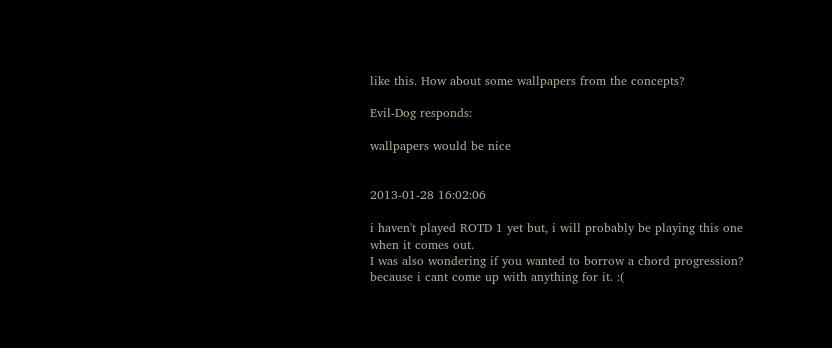like this. How about some wallpapers from the concepts?

Evil-Dog responds:

wallpapers would be nice


2013-01-28 16:02:06

i haven't played ROTD 1 yet but, i will probably be playing this one when it comes out.
I was also wondering if you wanted to borrow a chord progression? because i cant come up with anything for it. :(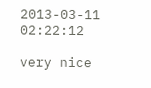2013-03-11 02:22:12

very nice